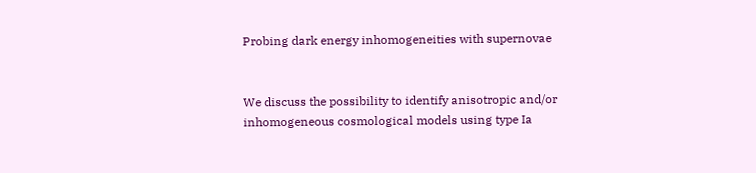Probing dark energy inhomogeneities with supernovae


We discuss the possibility to identify anisotropic and/or inhomogeneous cosmological models using type Ia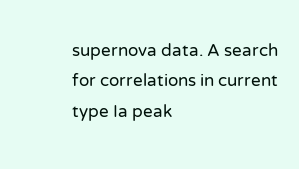supernova data. A search for correlations in current type Ia peak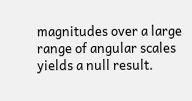magnitudes over a large range of angular scales yields a null result.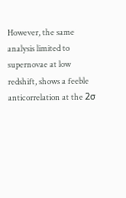However, the same analysis limited to supernovae at low redshift, shows a feeble anticorrelation at the 2σ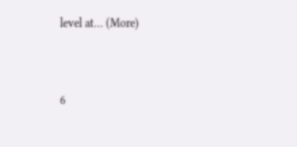level at… (More)


6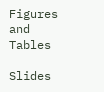Figures and Tables

Slides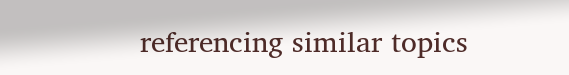referencing similar topics